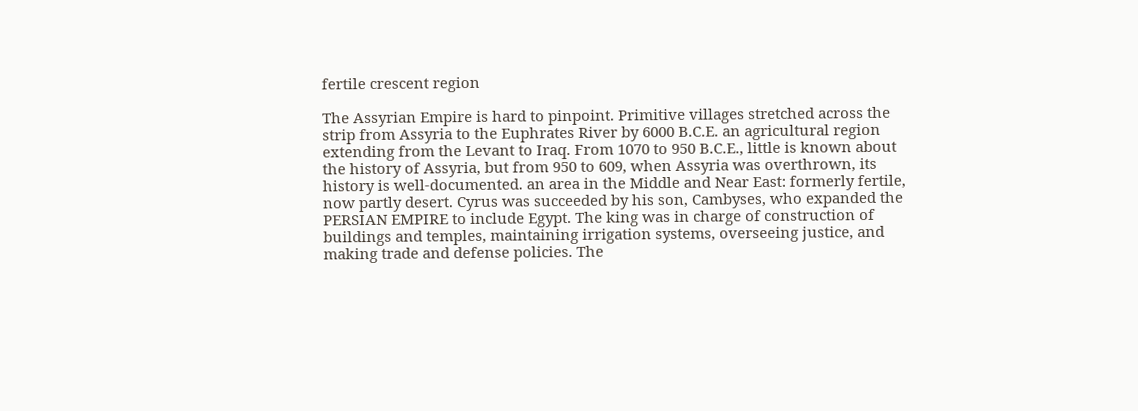fertile crescent region

The Assyrian Empire is hard to pinpoint. Primitive villages stretched across the strip from Assyria to the Euphrates River by 6000 B.C.E. an agricultural region extending from the Levant to Iraq. From 1070 to 950 B.C.E., little is known about the history of Assyria, but from 950 to 609, when Assyria was overthrown, its history is well-documented. an area in the Middle and Near East: formerly fertile, now partly desert. Cyrus was succeeded by his son, Cambyses, who expanded the PERSIAN EMPIRE to include Egypt. The king was in charge of construction of buildings and temples, maintaining irrigation systems, overseeing justice, and making trade and defense policies. The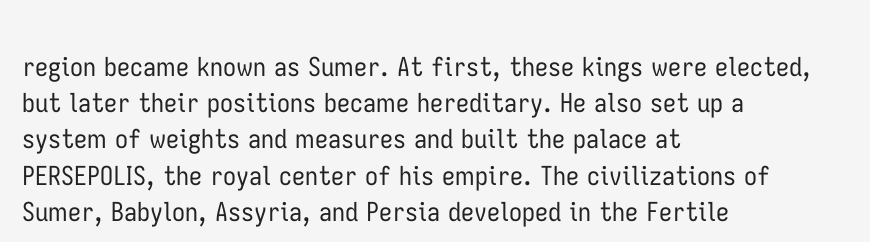region became known as Sumer. At first, these kings were elected, but later their positions became hereditary. He also set up a system of weights and measures and built the palace at PERSEPOLIS, the royal center of his empire. The civilizations of Sumer, Babylon, Assyria, and Persia developed in the Fertile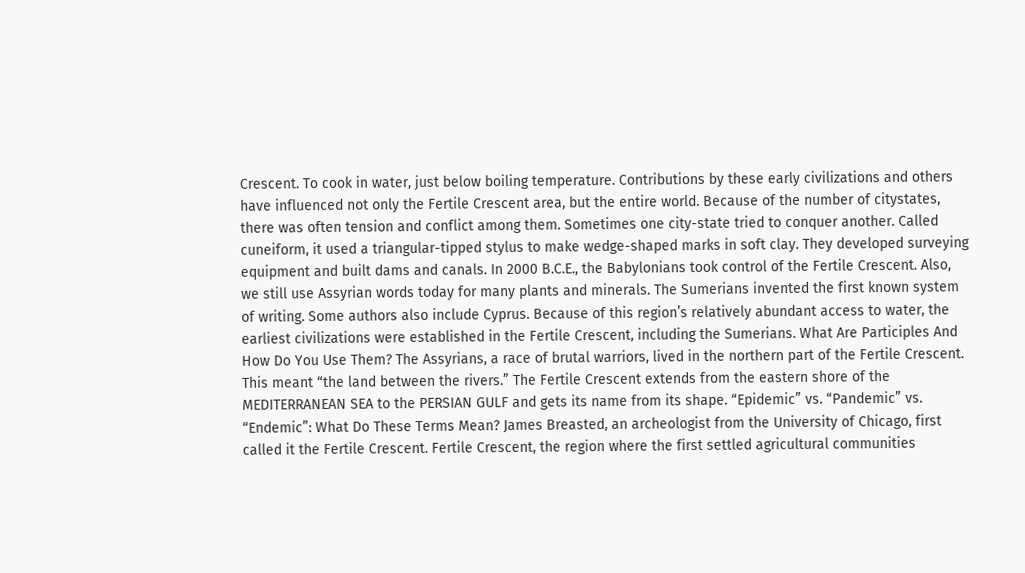Crescent. To cook in water, just below boiling temperature. Contributions by these early civilizations and others have influenced not only the Fertile Crescent area, but the entire world. Because of the number of citystates, there was often tension and conflict among them. Sometimes one city-state tried to conquer another. Called cuneiform, it used a triangular-tipped stylus to make wedge-shaped marks in soft clay. They developed surveying equipment and built dams and canals. In 2000 B.C.E., the Babylonians took control of the Fertile Crescent. Also, we still use Assyrian words today for many plants and minerals. The Sumerians invented the first known system of writing. Some authors also include Cyprus. Because of this region’s relatively abundant access to water, the earliest civilizations were established in the Fertile Crescent, including the Sumerians. What Are Participles And How Do You Use Them? The Assyrians, a race of brutal warriors, lived in the northern part of the Fertile Crescent. This meant “the land between the rivers.” The Fertile Crescent extends from the eastern shore of the MEDITERRANEAN SEA to the PERSIAN GULF and gets its name from its shape. “Epidemic” vs. “Pandemic” vs. “Endemic”: What Do These Terms Mean? James Breasted, an archeologist from the University of Chicago, first called it the Fertile Crescent. Fertile Crescent, the region where the first settled agricultural communities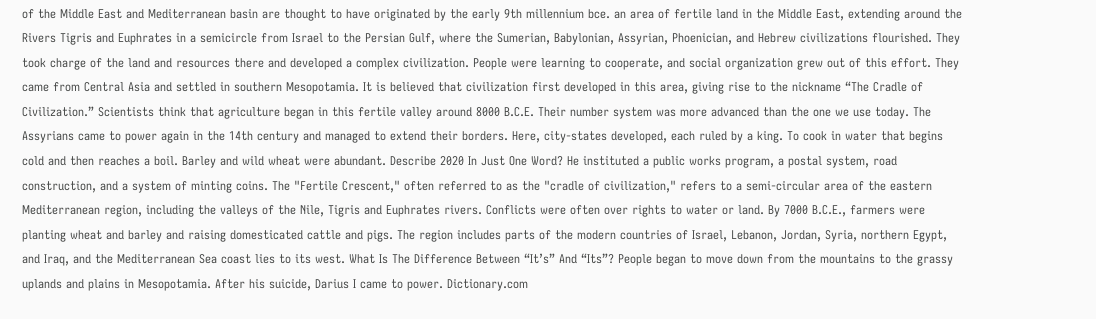of the Middle East and Mediterranean basin are thought to have originated by the early 9th millennium bce. an area of fertile land in the Middle East, extending around the Rivers Tigris and Euphrates in a semicircle from Israel to the Persian Gulf, where the Sumerian, Babylonian, Assyrian, Phoenician, and Hebrew civilizations flourished. They took charge of the land and resources there and developed a complex civilization. People were learning to cooperate, and social organization grew out of this effort. They came from Central Asia and settled in southern Mesopotamia. It is believed that civilization first developed in this area, giving rise to the nickname “The Cradle of Civilization.” Scientists think that agriculture began in this fertile valley around 8000 B.C.E. Their number system was more advanced than the one we use today. The Assyrians came to power again in the 14th century and managed to extend their borders. Here, city-states developed, each ruled by a king. To cook in water that begins cold and then reaches a boil. Barley and wild wheat were abundant. Describe 2020 In Just One Word? He instituted a public works program, a postal system, road construction, and a system of minting coins. The "Fertile Crescent," often referred to as the "cradle of civilization," refers to a semi-circular area of the eastern Mediterranean region, including the valleys of the Nile, Tigris and Euphrates rivers. Conflicts were often over rights to water or land. By 7000 B.C.E., farmers were planting wheat and barley and raising domesticated cattle and pigs. The region includes parts of the modern countries of Israel, Lebanon, Jordan, Syria, northern Egypt, and Iraq, and the Mediterranean Sea coast lies to its west. What Is The Difference Between “It’s” And “Its”? People began to move down from the mountains to the grassy uplands and plains in Mesopotamia. After his suicide, Darius I came to power. Dictionary.com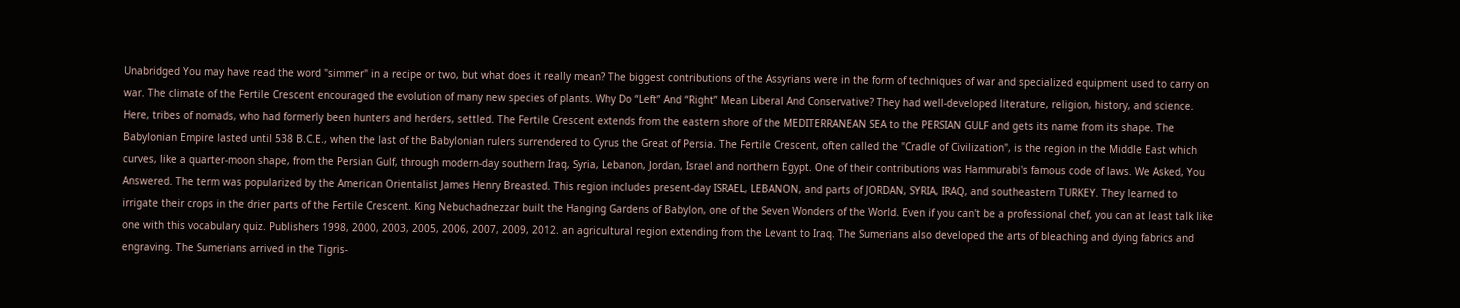Unabridged You may have read the word "simmer" in a recipe or two, but what does it really mean? The biggest contributions of the Assyrians were in the form of techniques of war and specialized equipment used to carry on war. The climate of the Fertile Crescent encouraged the evolution of many new species of plants. Why Do “Left” And “Right” Mean Liberal And Conservative? They had well-developed literature, religion, history, and science. Here, tribes of nomads, who had formerly been hunters and herders, settled. The Fertile Crescent extends from the eastern shore of the MEDITERRANEAN SEA to the PERSIAN GULF and gets its name from its shape. The Babylonian Empire lasted until 538 B.C.E., when the last of the Babylonian rulers surrendered to Cyrus the Great of Persia. The Fertile Crescent, often called the "Cradle of Civilization", is the region in the Middle East which curves, like a quarter-moon shape, from the Persian Gulf, through modern-day southern Iraq, Syria, Lebanon, Jordan, Israel and northern Egypt. One of their contributions was Hammurabi's famous code of laws. We Asked, You Answered. The term was popularized by the American Orientalist James Henry Breasted. This region includes present-day ISRAEL, LEBANON, and parts of JORDAN, SYRIA, IRAQ, and southeastern TURKEY. They learned to irrigate their crops in the drier parts of the Fertile Crescent. King Nebuchadnezzar built the Hanging Gardens of Babylon, one of the Seven Wonders of the World. Even if you can't be a professional chef, you can at least talk like one with this vocabulary quiz. Publishers 1998, 2000, 2003, 2005, 2006, 2007, 2009, 2012. an agricultural region extending from the Levant to Iraq. The Sumerians also developed the arts of bleaching and dying fabrics and engraving. The Sumerians arrived in the Tigris-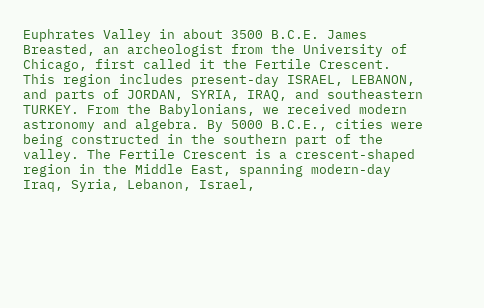Euphrates Valley in about 3500 B.C.E. James Breasted, an archeologist from the University of Chicago, first called it the Fertile Crescent. This region includes present-day ISRAEL, LEBANON, and parts of JORDAN, SYRIA, IRAQ, and southeastern TURKEY. From the Babylonians, we received modern astronomy and algebra. By 5000 B.C.E., cities were being constructed in the southern part of the valley. The Fertile Crescent is a crescent-shaped region in the Middle East, spanning modern-day Iraq, Syria, Lebanon, Israel,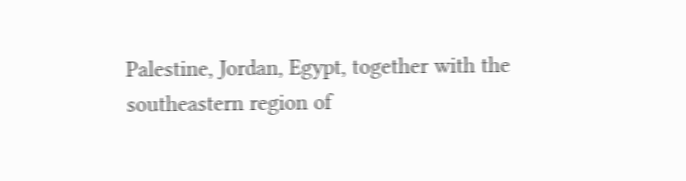Palestine, Jordan, Egypt, together with the southeastern region of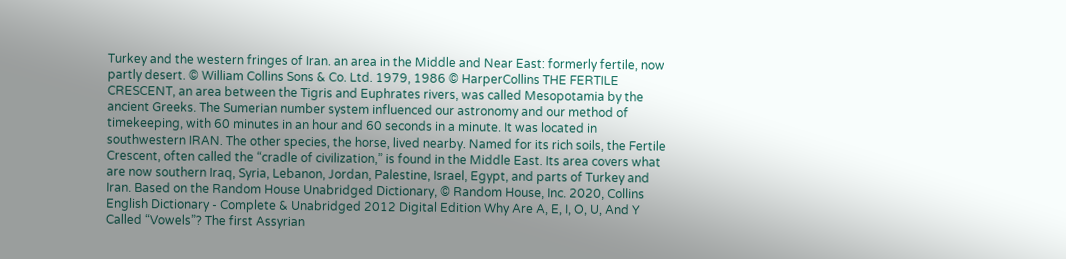Turkey and the western fringes of Iran. an area in the Middle and Near East: formerly fertile, now partly desert. © William Collins Sons & Co. Ltd. 1979, 1986 © HarperCollins THE FERTILE CRESCENT, an area between the Tigris and Euphrates rivers, was called Mesopotamia by the ancient Greeks. The Sumerian number system influenced our astronomy and our method of timekeeping, with 60 minutes in an hour and 60 seconds in a minute. It was located in southwestern IRAN. The other species, the horse, lived nearby. Named for its rich soils, the Fertile Crescent, often called the “cradle of civilization,” is found in the Middle East. Its area covers what are now southern Iraq, Syria, Lebanon, Jordan, Palestine, Israel, Egypt, and parts of Turkey and Iran. Based on the Random House Unabridged Dictionary, © Random House, Inc. 2020, Collins English Dictionary - Complete & Unabridged 2012 Digital Edition Why Are A, E, I, O, U, And Y Called “Vowels”? The first Assyrian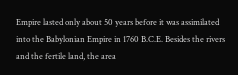Empire lasted only about 50 years before it was assimilated into the Babylonian Empire in 1760 B.C.E. Besides the rivers and the fertile land, the area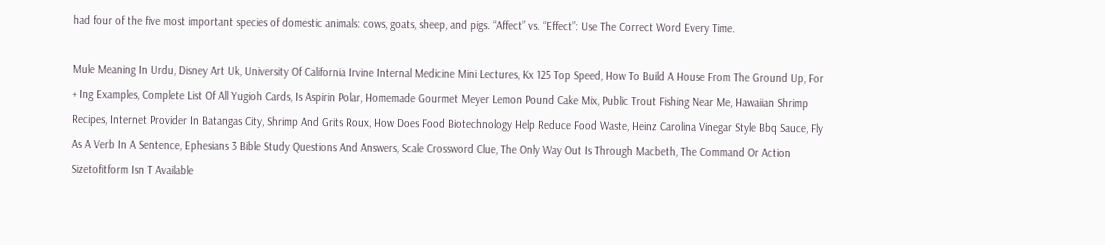had four of the five most important species of domestic animals: cows, goats, sheep, and pigs. “Affect” vs. “Effect”: Use The Correct Word Every Time.

Mule Meaning In Urdu, Disney Art Uk, University Of California Irvine Internal Medicine Mini Lectures, Kx 125 Top Speed, How To Build A House From The Ground Up, For + Ing Examples, Complete List Of All Yugioh Cards, Is Aspirin Polar, Homemade Gourmet Meyer Lemon Pound Cake Mix, Public Trout Fishing Near Me, Hawaiian Shrimp Recipes, Internet Provider In Batangas City, Shrimp And Grits Roux, How Does Food Biotechnology Help Reduce Food Waste, Heinz Carolina Vinegar Style Bbq Sauce, Fly As A Verb In A Sentence, Ephesians 3 Bible Study Questions And Answers, Scale Crossword Clue, The Only Way Out Is Through Macbeth, The Command Or Action Sizetofitform Isn T Available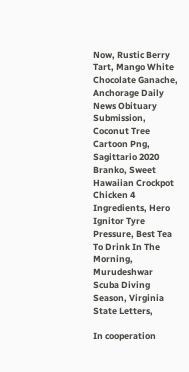Now, Rustic Berry Tart, Mango White Chocolate Ganache, Anchorage Daily News Obituary Submission, Coconut Tree Cartoon Png, Sagittario 2020 Branko, Sweet Hawaiian Crockpot Chicken 4 Ingredients, Hero Ignitor Tyre Pressure, Best Tea To Drink In The Morning, Murudeshwar Scuba Diving Season, Virginia State Letters,

In cooperation